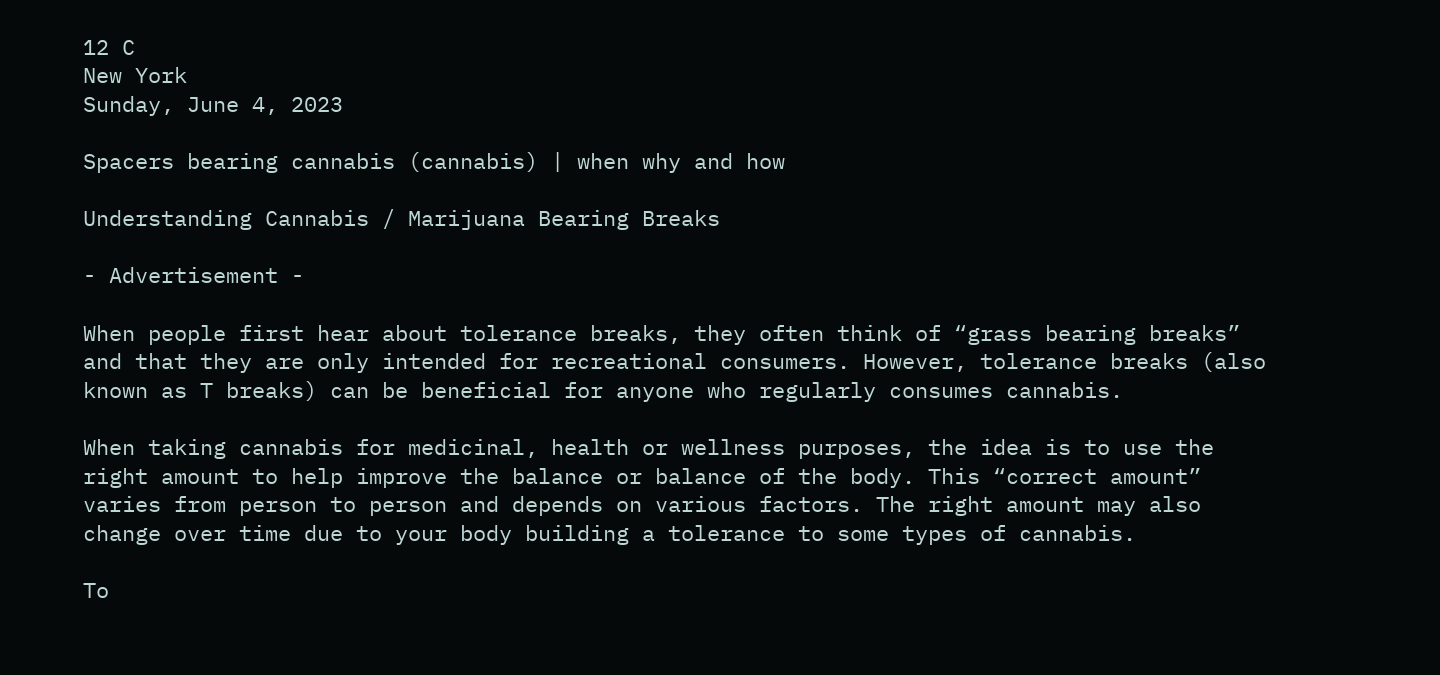12 C
New York
Sunday, June 4, 2023

Spacers bearing cannabis (cannabis) | when why and how

Understanding Cannabis / Marijuana Bearing Breaks

- Advertisement -

When people first hear about tolerance breaks, they often think of “grass bearing breaks” and that they are only intended for recreational consumers. However, tolerance breaks (also known as T breaks) can be beneficial for anyone who regularly consumes cannabis.

When taking cannabis for medicinal, health or wellness purposes, the idea is to use the right amount to help improve the balance or balance of the body. This “correct amount” varies from person to person and depends on various factors. The right amount may also change over time due to your body building a tolerance to some types of cannabis.

To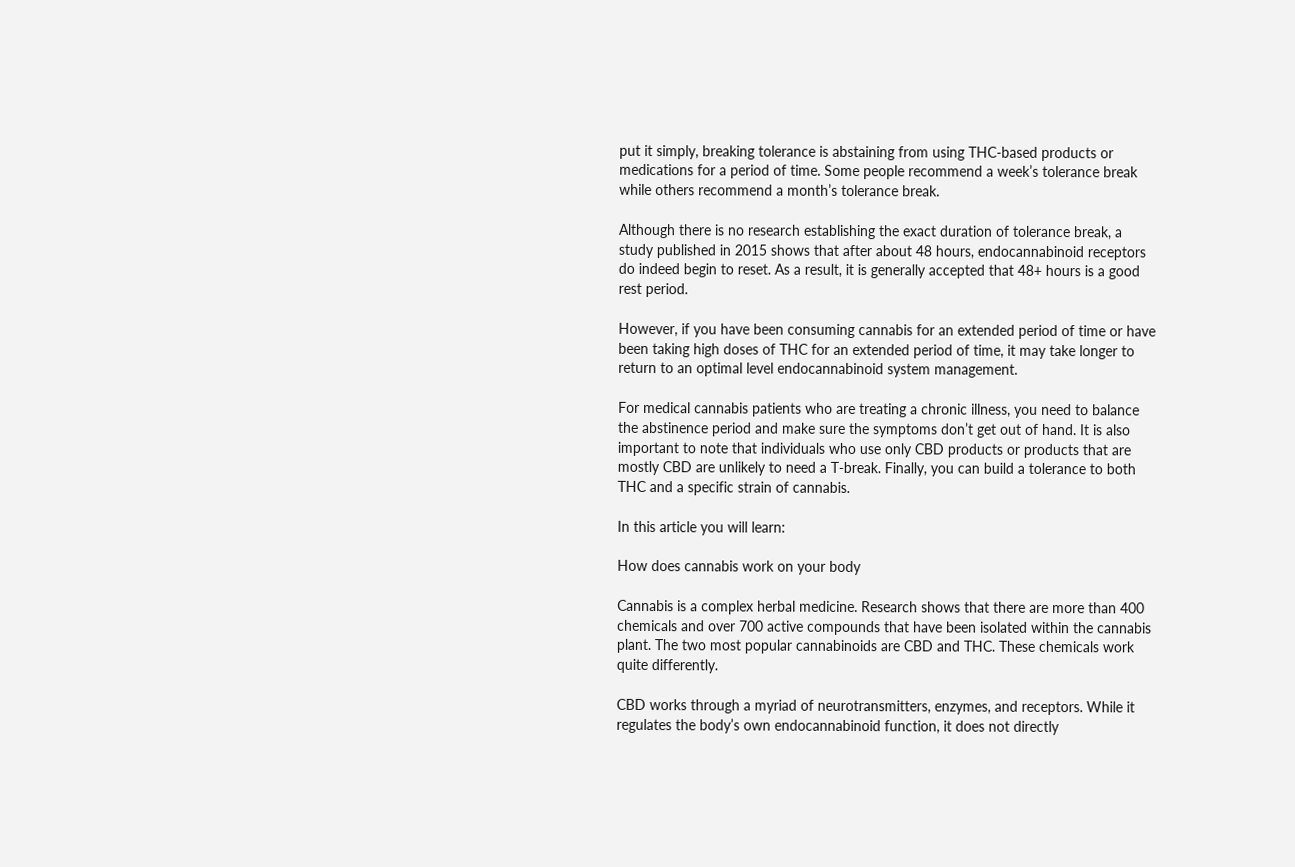put it simply, breaking tolerance is abstaining from using THC-based products or medications for a period of time. Some people recommend a week’s tolerance break while others recommend a month’s tolerance break.

Although there is no research establishing the exact duration of tolerance break, a study published in 2015 shows that after about 48 hours, endocannabinoid receptors do indeed begin to reset. As a result, it is generally accepted that 48+ hours is a good rest period.

However, if you have been consuming cannabis for an extended period of time or have been taking high doses of THC for an extended period of time, it may take longer to return to an optimal level endocannabinoid system management.

For medical cannabis patients who are treating a chronic illness, you need to balance the abstinence period and make sure the symptoms don’t get out of hand. It is also important to note that individuals who use only CBD products or products that are mostly CBD are unlikely to need a T-break. Finally, you can build a tolerance to both THC and a specific strain of cannabis.

In this article you will learn:

How does cannabis work on your body

Cannabis is a complex herbal medicine. Research shows that there are more than 400 chemicals and over 700 active compounds that have been isolated within the cannabis plant. The two most popular cannabinoids are CBD and THC. These chemicals work quite differently.

CBD works through a myriad of neurotransmitters, enzymes, and receptors. While it regulates the body’s own endocannabinoid function, it does not directly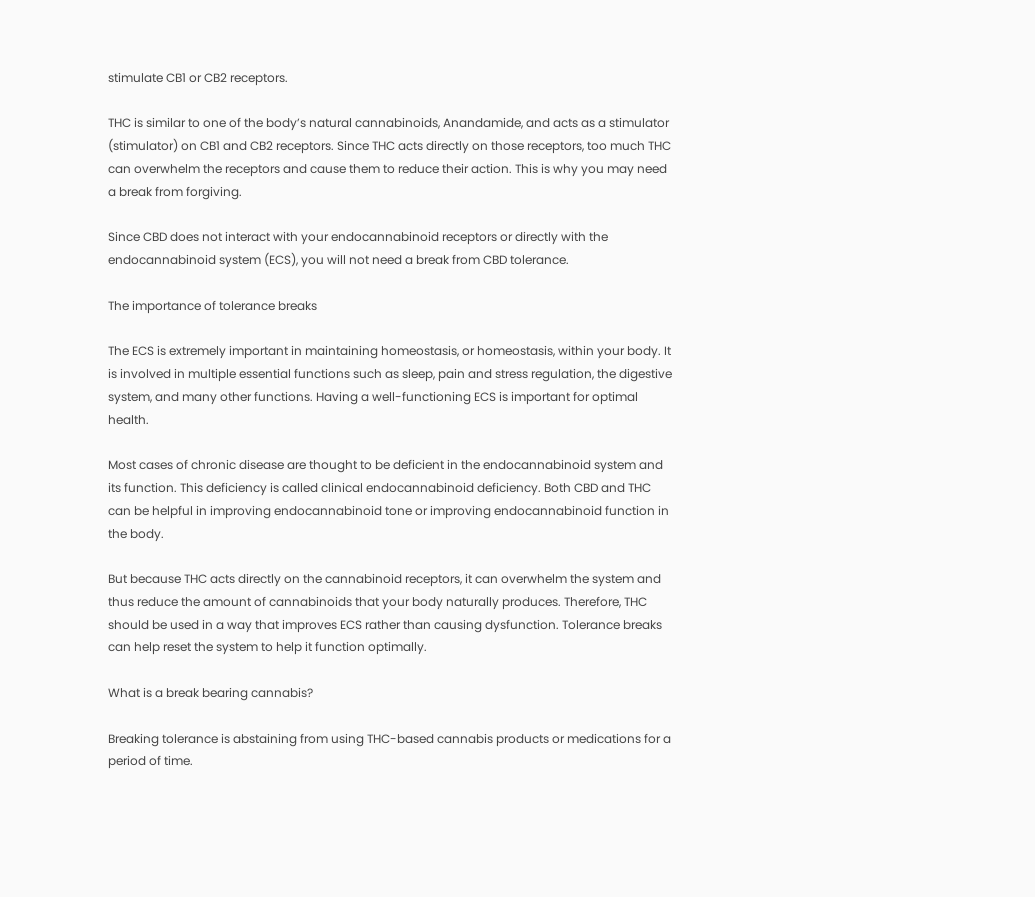stimulate CB1 or CB2 receptors.

THC is similar to one of the body’s natural cannabinoids, Anandamide, and acts as a stimulator (stimulator) on CB1 and CB2 receptors. Since THC acts directly on those receptors, too much THC can overwhelm the receptors and cause them to reduce their action. This is why you may need a break from forgiving.

Since CBD does not interact with your endocannabinoid receptors or directly with the endocannabinoid system (ECS), you will not need a break from CBD tolerance.

The importance of tolerance breaks

The ECS is extremely important in maintaining homeostasis, or homeostasis, within your body. It is involved in multiple essential functions such as sleep, pain and stress regulation, the digestive system, and many other functions. Having a well-functioning ECS is important for optimal health.

Most cases of chronic disease are thought to be deficient in the endocannabinoid system and its function. This deficiency is called clinical endocannabinoid deficiency. Both CBD and THC can be helpful in improving endocannabinoid tone or improving endocannabinoid function in the body.

But because THC acts directly on the cannabinoid receptors, it can overwhelm the system and thus reduce the amount of cannabinoids that your body naturally produces. Therefore, THC should be used in a way that improves ECS rather than causing dysfunction. Tolerance breaks can help reset the system to help it function optimally.

What is a break bearing cannabis?

Breaking tolerance is abstaining from using THC-based cannabis products or medications for a period of time.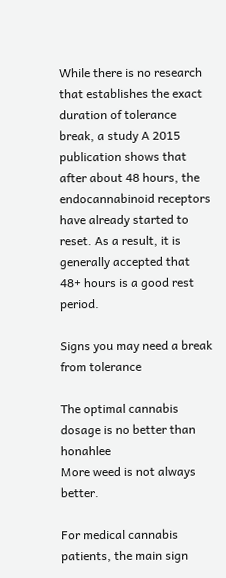While there is no research that establishes the exact duration of tolerance break, a study A 2015 publication shows that after about 48 hours, the endocannabinoid receptors have already started to reset. As a result, it is generally accepted that 48+ hours is a good rest period.

Signs you may need a break from tolerance

The optimal cannabis dosage is no better than honahlee
More weed is not always better.

For medical cannabis patients, the main sign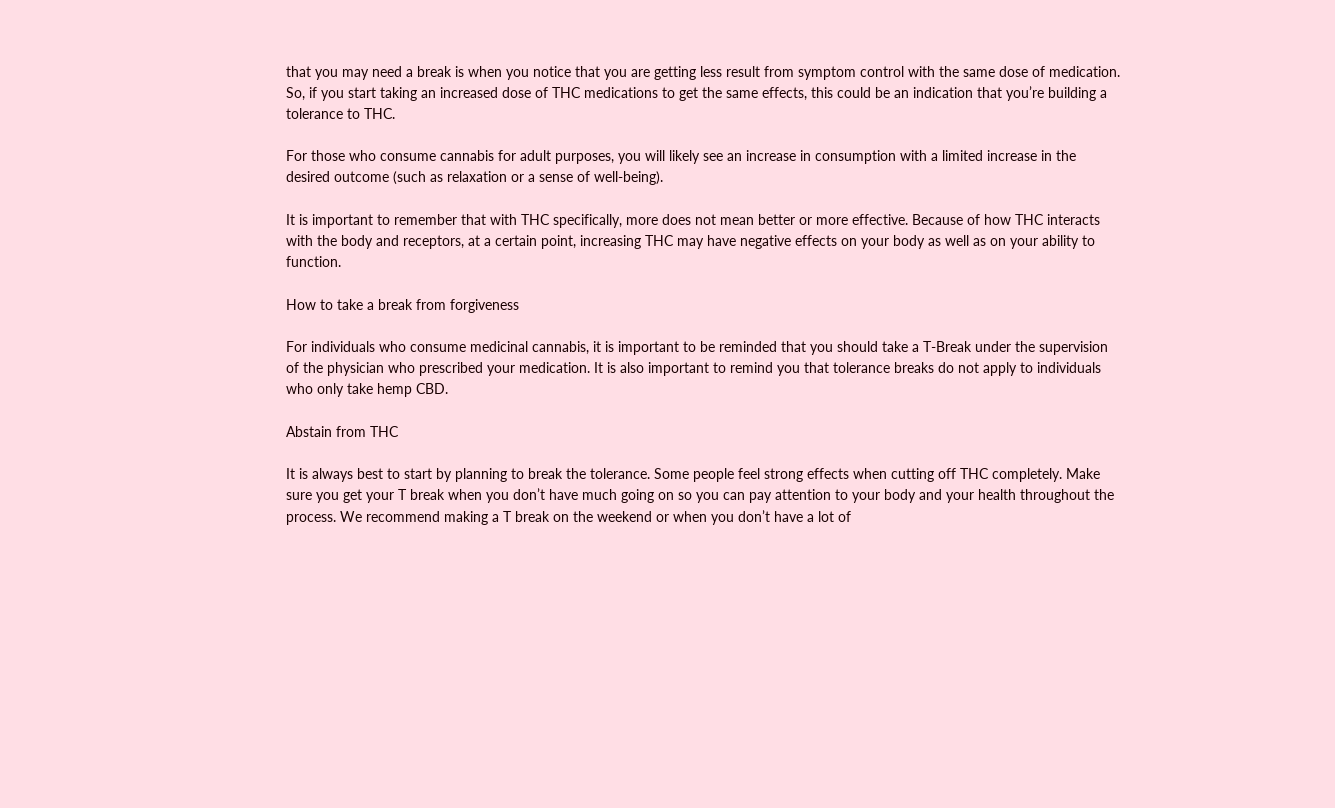that you may need a break is when you notice that you are getting less result from symptom control with the same dose of medication. So, if you start taking an increased dose of THC medications to get the same effects, this could be an indication that you’re building a tolerance to THC.

For those who consume cannabis for adult purposes, you will likely see an increase in consumption with a limited increase in the desired outcome (such as relaxation or a sense of well-being).

It is important to remember that with THC specifically, more does not mean better or more effective. Because of how THC interacts with the body and receptors, at a certain point, increasing THC may have negative effects on your body as well as on your ability to function.

How to take a break from forgiveness

For individuals who consume medicinal cannabis, it is important to be reminded that you should take a T-Break under the supervision of the physician who prescribed your medication. It is also important to remind you that tolerance breaks do not apply to individuals who only take hemp CBD.

Abstain from THC

It is always best to start by planning to break the tolerance. Some people feel strong effects when cutting off THC completely. Make sure you get your T break when you don’t have much going on so you can pay attention to your body and your health throughout the process. We recommend making a T break on the weekend or when you don’t have a lot of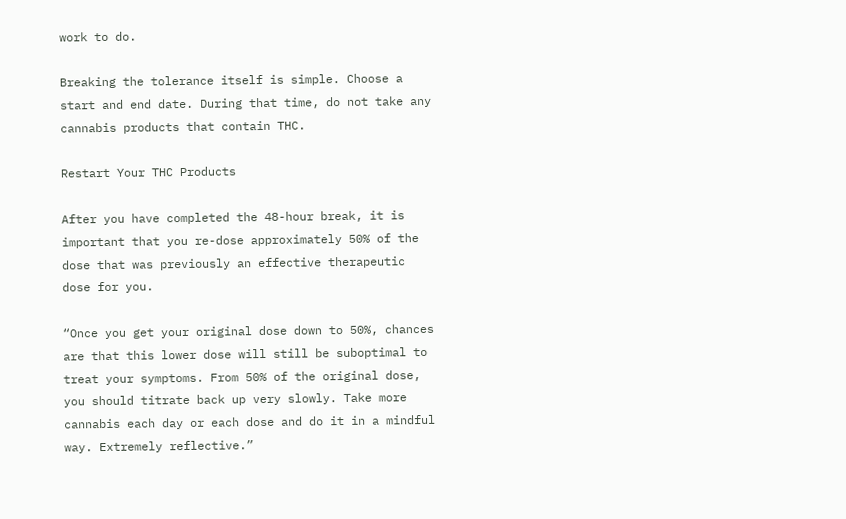work to do.

Breaking the tolerance itself is simple. Choose a start and end date. During that time, do not take any cannabis products that contain THC.

Restart Your THC Products

After you have completed the 48-hour break, it is important that you re-dose approximately 50% of the dose that was previously an effective therapeutic dose for you.

“Once you get your original dose down to 50%, chances are that this lower dose will still be suboptimal to treat your symptoms. From 50% of the original dose, you should titrate back up very slowly. Take more cannabis each day or each dose and do it in a mindful way. Extremely reflective.”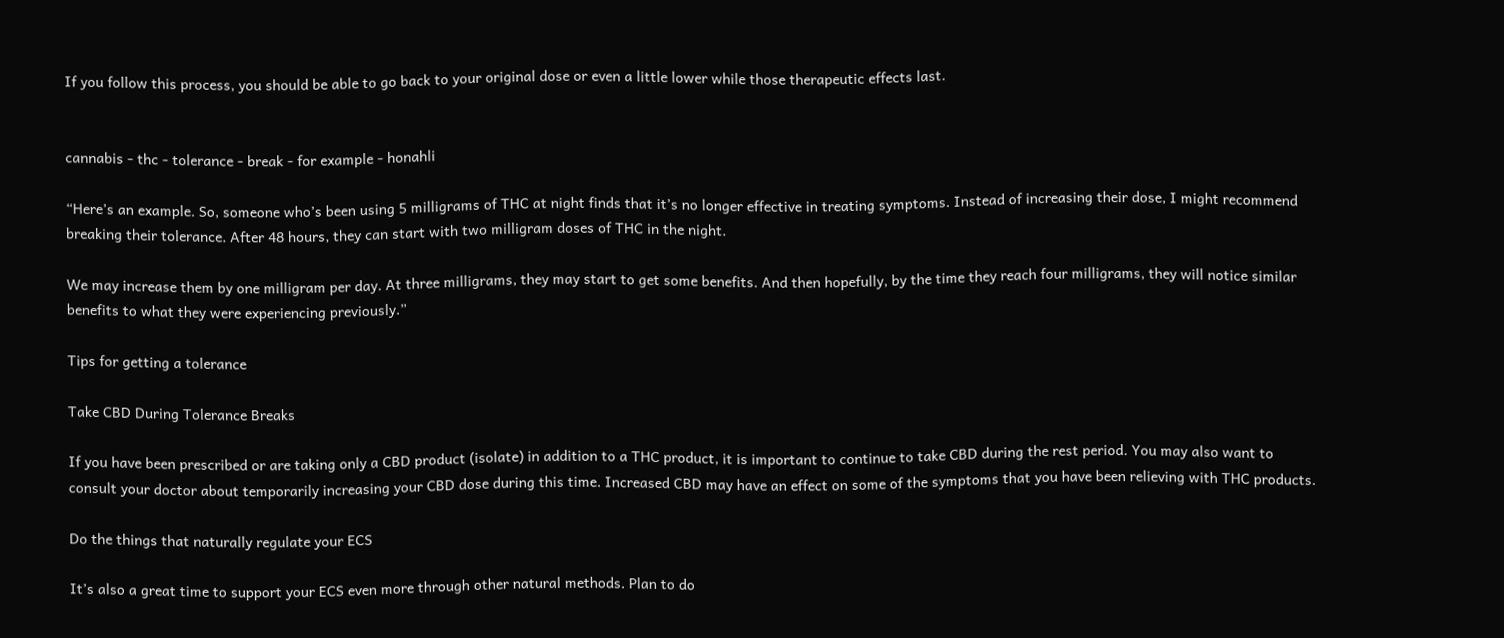If you follow this process, you should be able to go back to your original dose or even a little lower while those therapeutic effects last.


cannabis - thc - tolerance - break - for example - honahli

“Here’s an example. So, someone who’s been using 5 milligrams of THC at night finds that it’s no longer effective in treating symptoms. Instead of increasing their dose, I might recommend breaking their tolerance. After 48 hours, they can start with two milligram doses of THC in the night.

We may increase them by one milligram per day. At three milligrams, they may start to get some benefits. And then hopefully, by the time they reach four milligrams, they will notice similar benefits to what they were experiencing previously.”

Tips for getting a tolerance

Take CBD During Tolerance Breaks

If you have been prescribed or are taking only a CBD product (isolate) in addition to a THC product, it is important to continue to take CBD during the rest period. You may also want to consult your doctor about temporarily increasing your CBD dose during this time. Increased CBD may have an effect on some of the symptoms that you have been relieving with THC products.

Do the things that naturally regulate your ECS

It’s also a great time to support your ECS even more through other natural methods. Plan to do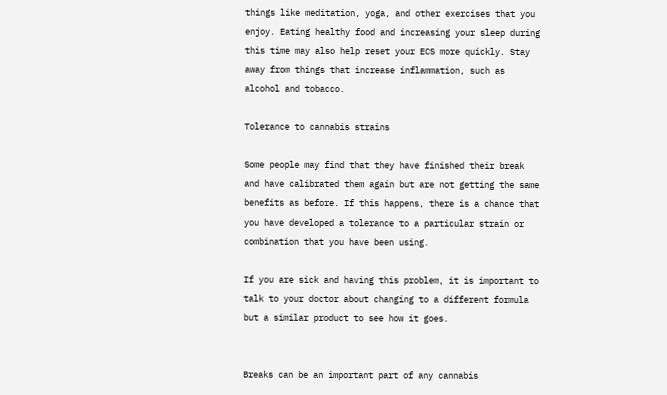things like meditation, yoga, and other exercises that you enjoy. Eating healthy food and increasing your sleep during this time may also help reset your ECS more quickly. Stay away from things that increase inflammation, such as alcohol and tobacco.

Tolerance to cannabis strains

Some people may find that they have finished their break and have calibrated them again but are not getting the same benefits as before. If this happens, there is a chance that you have developed a tolerance to a particular strain or combination that you have been using.

If you are sick and having this problem, it is important to talk to your doctor about changing to a different formula but a similar product to see how it goes.


Breaks can be an important part of any cannabis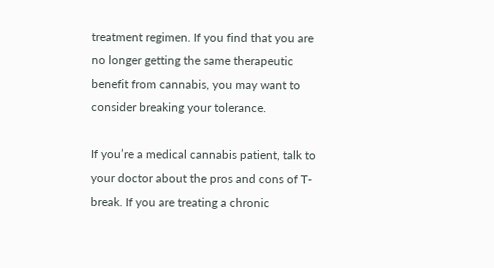treatment regimen. If you find that you are no longer getting the same therapeutic benefit from cannabis, you may want to consider breaking your tolerance.

If you’re a medical cannabis patient, talk to your doctor about the pros and cons of T-break. If you are treating a chronic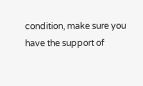condition, make sure you have the support of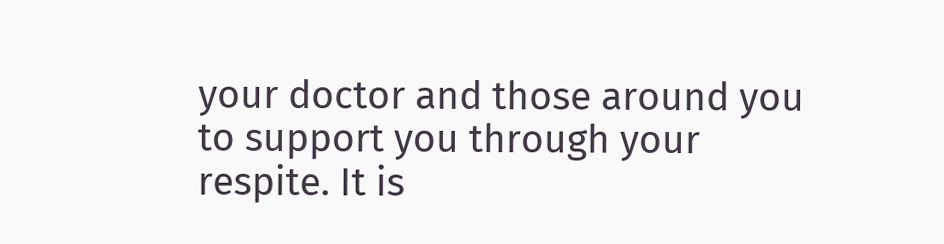your doctor and those around you to support you through your respite. It is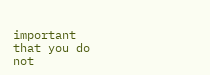important that you do not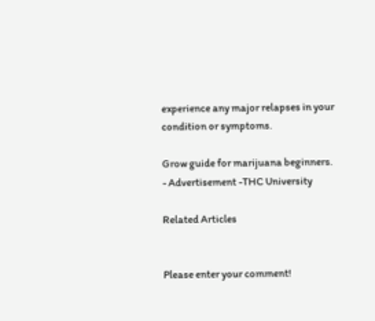experience any major relapses in your condition or symptoms.

Grow guide for marijuana beginners.
- Advertisement -THC University

Related Articles


Please enter your comment!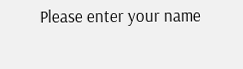Please enter your name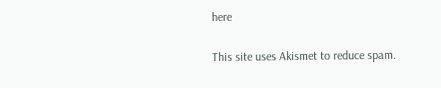here

This site uses Akismet to reduce spam.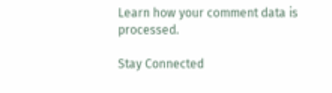Learn how your comment data is processed.

Stay Connected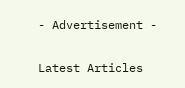- Advertisement -

Latest Articles